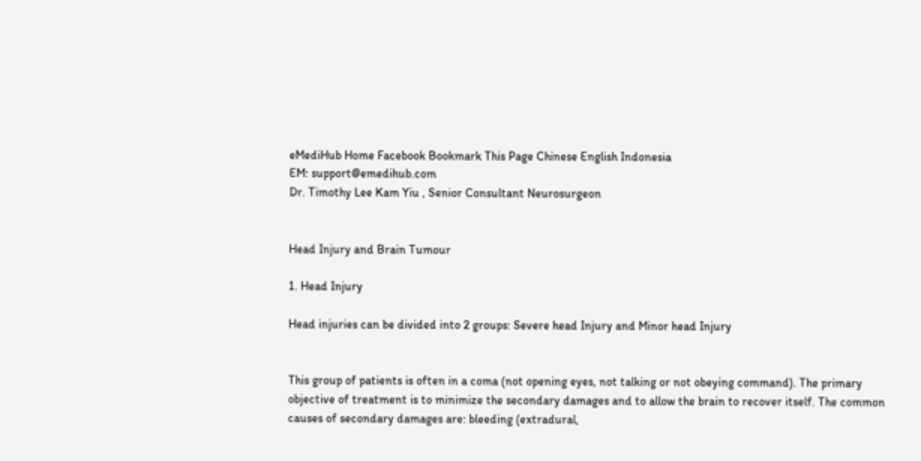eMediHub Home Facebook Bookmark This Page Chinese English Indonesia
EM: support@emedihub.com
Dr. Timothy Lee Kam Yiu , Senior Consultant Neurosurgeon


Head Injury and Brain Tumour

1. Head Injury

Head injuries can be divided into 2 groups: Severe head Injury and Minor head Injury


This group of patients is often in a coma (not opening eyes, not talking or not obeying command). The primary objective of treatment is to minimize the secondary damages and to allow the brain to recover itself. The common causes of secondary damages are: bleeding (extradural,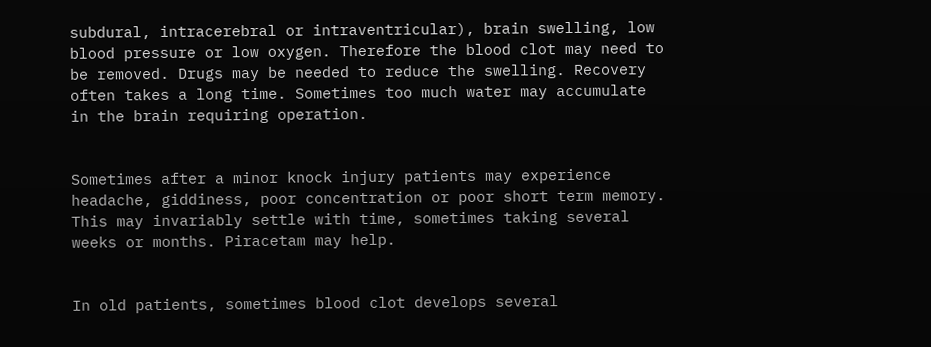subdural, intracerebral or intraventricular), brain swelling, low blood pressure or low oxygen. Therefore the blood clot may need to be removed. Drugs may be needed to reduce the swelling. Recovery often takes a long time. Sometimes too much water may accumulate in the brain requiring operation.


Sometimes after a minor knock injury patients may experience headache, giddiness, poor concentration or poor short term memory. This may invariably settle with time, sometimes taking several weeks or months. Piracetam may help.


In old patients, sometimes blood clot develops several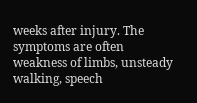weeks after injury. The symptoms are often weakness of limbs, unsteady walking, speech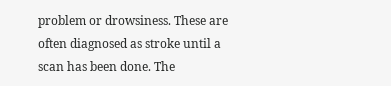problem or drowsiness. These are often diagnosed as stroke until a scan has been done. The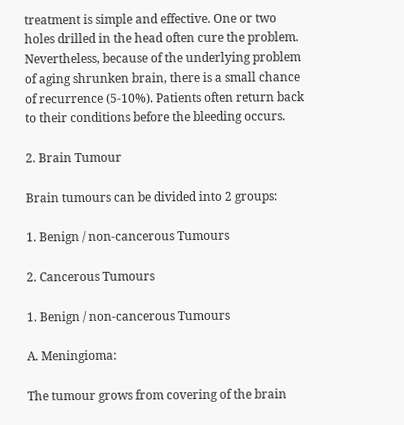treatment is simple and effective. One or two holes drilled in the head often cure the problem. Nevertheless, because of the underlying problem of aging shrunken brain, there is a small chance of recurrence (5-10%). Patients often return back to their conditions before the bleeding occurs.

2. Brain Tumour

Brain tumours can be divided into 2 groups:

1. Benign / non-cancerous Tumours

2. Cancerous Tumours

1. Benign / non-cancerous Tumours

A. Meningioma:

The tumour grows from covering of the brain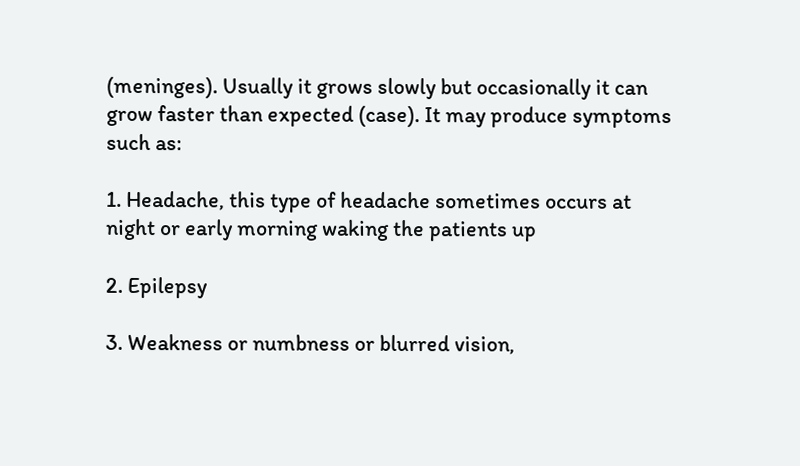(meninges). Usually it grows slowly but occasionally it can grow faster than expected (case). It may produce symptoms such as:

1. Headache, this type of headache sometimes occurs at night or early morning waking the patients up

2. Epilepsy

3. Weakness or numbness or blurred vision,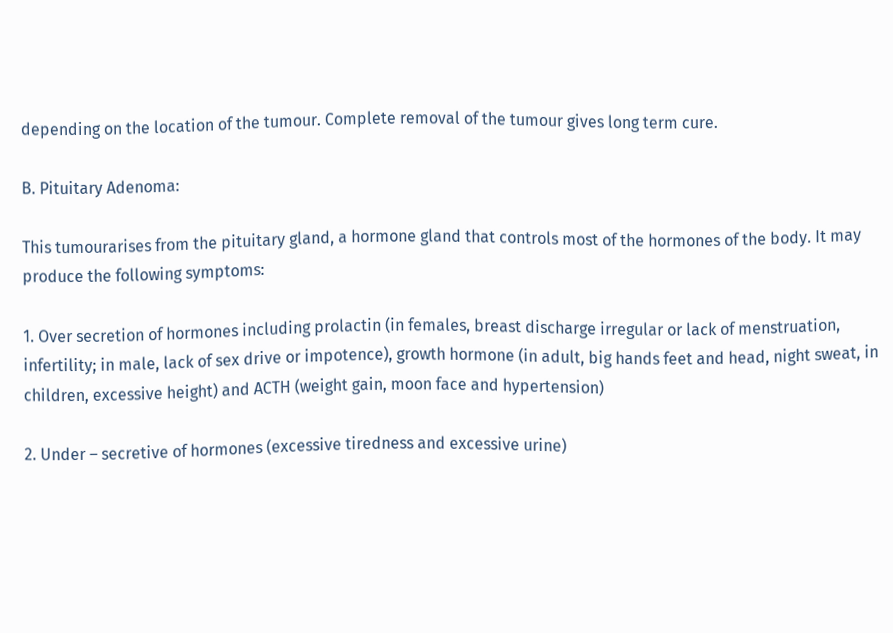depending on the location of the tumour. Complete removal of the tumour gives long term cure.

B. Pituitary Adenoma:

This tumourarises from the pituitary gland, a hormone gland that controls most of the hormones of the body. It may produce the following symptoms:

1. Over secretion of hormones including prolactin (in females, breast discharge irregular or lack of menstruation, infertility; in male, lack of sex drive or impotence), growth hormone (in adult, big hands feet and head, night sweat, in children, excessive height) and ACTH (weight gain, moon face and hypertension)

2. Under – secretive of hormones (excessive tiredness and excessive urine)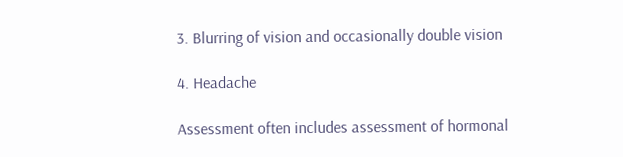3. Blurring of vision and occasionally double vision

4. Headache

Assessment often includes assessment of hormonal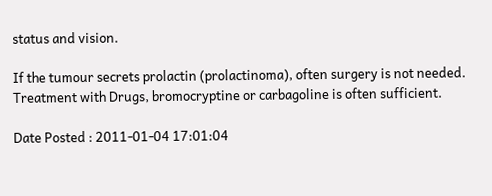status and vision.

If the tumour secrets prolactin (prolactinoma), often surgery is not needed. Treatment with Drugs, bromocryptine or carbagoline is often sufficient.

Date Posted : 2011-01-04 17:01:04